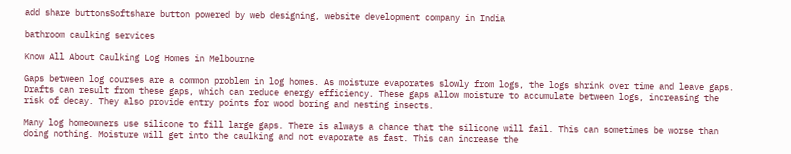add share buttonsSoftshare button powered by web designing, website development company in India

bathroom caulking services

Know All About Caulking Log Homes in Melbourne

Gaps between log courses are a common problem in log homes. As moisture evaporates slowly from logs, the logs shrink over time and leave gaps. Drafts can result from these gaps, which can reduce energy efficiency. These gaps allow moisture to accumulate between logs, increasing the risk of decay. They also provide entry points for wood boring and nesting insects.

Many log homeowners use silicone to fill large gaps. There is always a chance that the silicone will fail. This can sometimes be worse than doing nothing. Moisture will get into the caulking and not evaporate as fast. This can increase the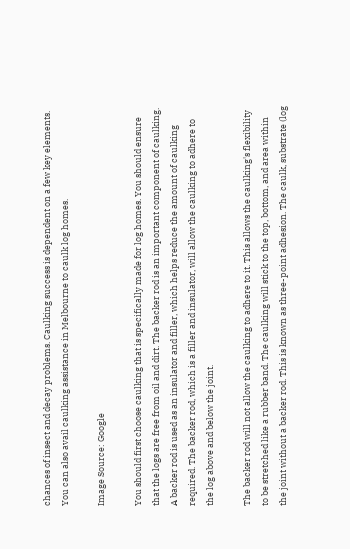chances of insect and decay problems. Caulking success is dependent on a few key elements. You can also avail caulking assistance in Melbourne to caulk log homes.

Image Source: Google

You should first choose caulking that is specifically made for log homes. You should ensure that the logs are free from oil and dirt. The backer rod is an important component of caulking. A backer rod is used as an insulator and filler, which helps reduce the amount of caulking required. The backer rod, which is a filler and insulator, will allow the caulking to adhere to the log above and below the joint.

The backer rod will not allow the caulking to adhere to it. This allows the caulking's flexibility to be stretched like a rubber band. The caulking will stick to the top, bottom, and area within the joint without a backer rod. This is known as three-point adhesion. The caulk, substrate (log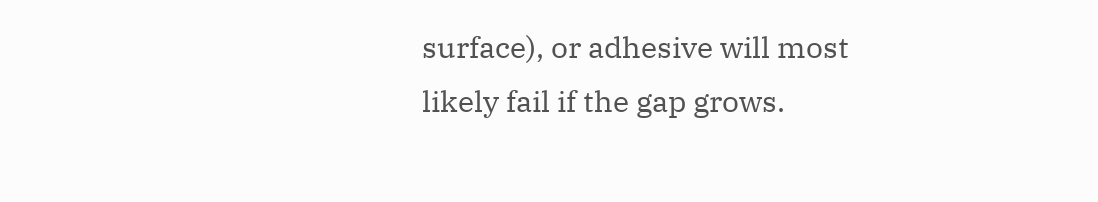surface), or adhesive will most likely fail if the gap grows.